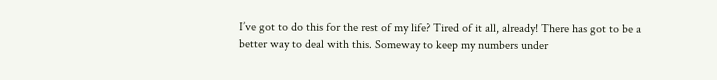I’ve got to do this for the rest of my life? Tired of it all, already! There has got to be a better way to deal with this. Someway to keep my numbers under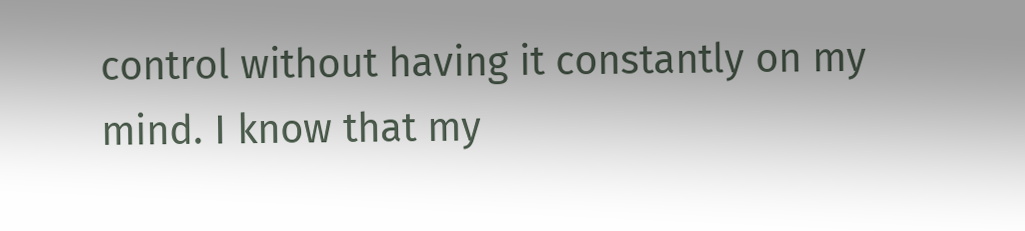control without having it constantly on my mind. I know that my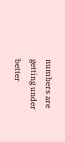numbers are getting under better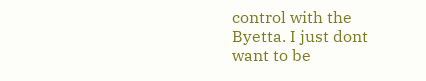control with the Byetta. I just dont want to be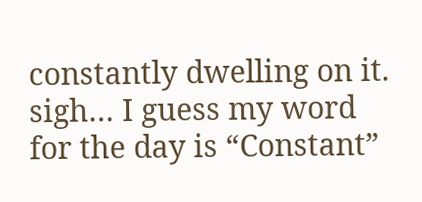constantly dwelling on it. sigh… I guess my word for the day is “Constant”